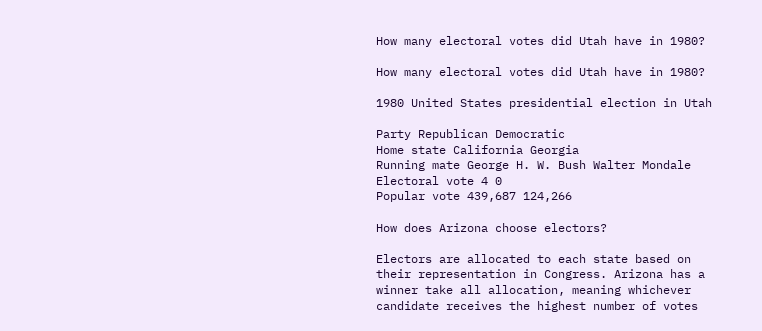How many electoral votes did Utah have in 1980?

How many electoral votes did Utah have in 1980?

1980 United States presidential election in Utah

Party Republican Democratic
Home state California Georgia
Running mate George H. W. Bush Walter Mondale
Electoral vote 4 0
Popular vote 439,687 124,266

How does Arizona choose electors?

Electors are allocated to each state based on their representation in Congress. Arizona has a winner take all allocation, meaning whichever candidate receives the highest number of votes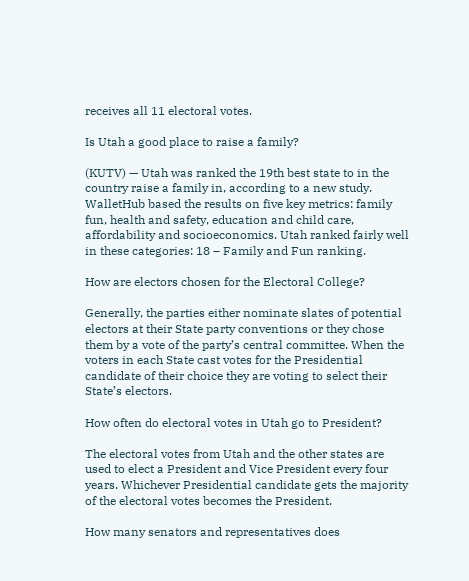receives all 11 electoral votes.

Is Utah a good place to raise a family?

(KUTV) — Utah was ranked the 19th best state to in the country raise a family in, according to a new study. WalletHub based the results on five key metrics: family fun, health and safety, education and child care, affordability and socioeconomics. Utah ranked fairly well in these categories: 18 – Family and Fun ranking.

How are electors chosen for the Electoral College?

Generally, the parties either nominate slates of potential electors at their State party conventions or they chose them by a vote of the party’s central committee. When the voters in each State cast votes for the Presidential candidate of their choice they are voting to select their State’s electors.

How often do electoral votes in Utah go to President?

The electoral votes from Utah and the other states are used to elect a President and Vice President every four years. Whichever Presidential candidate gets the majority of the electoral votes becomes the President.

How many senators and representatives does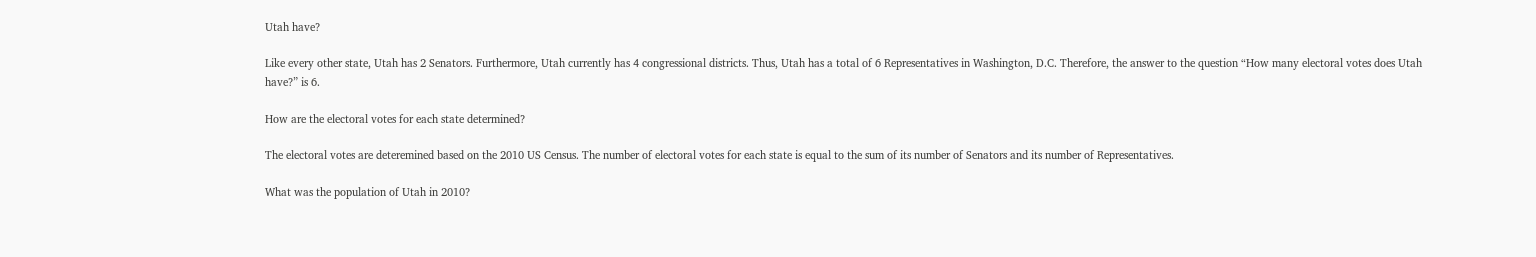Utah have?

Like every other state, Utah has 2 Senators. Furthermore, Utah currently has 4 congressional districts. Thus, Utah has a total of 6 Representatives in Washington, D.C. Therefore, the answer to the question “How many electoral votes does Utah have?” is 6.

How are the electoral votes for each state determined?

The electoral votes are deteremined based on the 2010 US Census. The number of electoral votes for each state is equal to the sum of its number of Senators and its number of Representatives.

What was the population of Utah in 2010?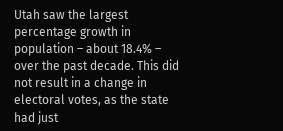Utah saw the largest percentage growth in population – about 18.4% – over the past decade. This did not result in a change in electoral votes, as the state had just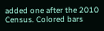added one after the 2010 Census. Colored bars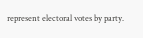represent electoral votes by party.